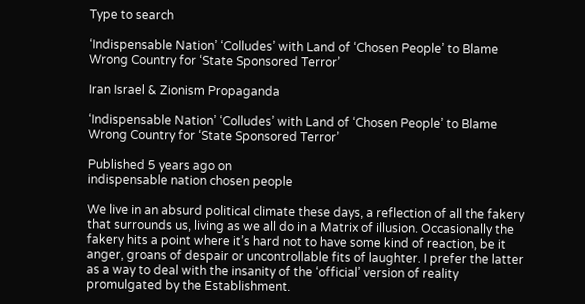Type to search

‘Indispensable Nation’ ‘Colludes’ with Land of ‘Chosen People’ to Blame Wrong Country for ‘State Sponsored Terror’

Iran Israel & Zionism Propaganda

‘Indispensable Nation’ ‘Colludes’ with Land of ‘Chosen People’ to Blame Wrong Country for ‘State Sponsored Terror’

Published 5 years ago on
indispensable nation chosen people

We live in an absurd political climate these days, a reflection of all the fakery that surrounds us, living as we all do in a Matrix of illusion. Occasionally the fakery hits a point where it’s hard not to have some kind of reaction, be it anger, groans of despair or uncontrollable fits of laughter. I prefer the latter as a way to deal with the insanity of the ‘official’ version of reality promulgated by the Establishment.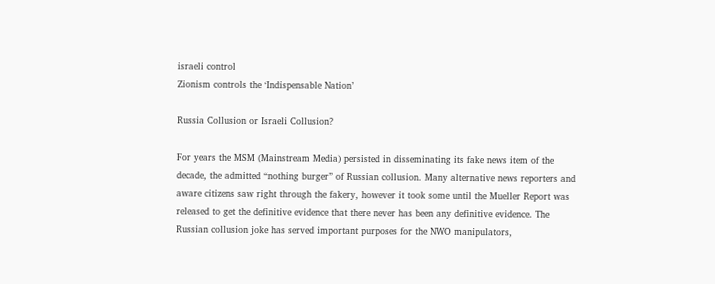israeli control
Zionism controls the ‘Indispensable Nation’

Russia Collusion or Israeli Collusion?

For years the MSM (Mainstream Media) persisted in disseminating its fake news item of the decade, the admitted “nothing burger” of Russian collusion. Many alternative news reporters and aware citizens saw right through the fakery, however it took some until the Mueller Report was released to get the definitive evidence that there never has been any definitive evidence. The Russian collusion joke has served important purposes for the NWO manipulators,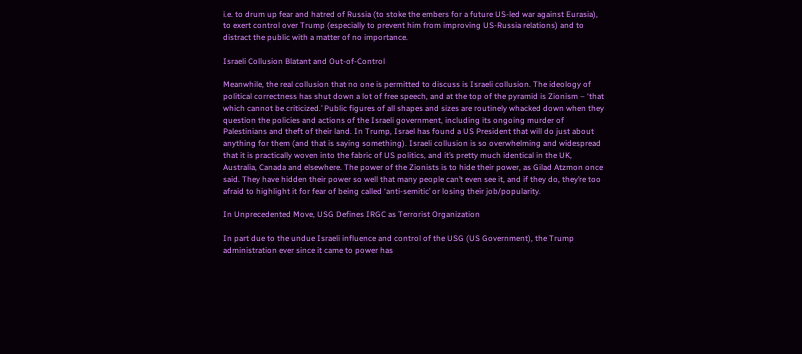i.e. to drum up fear and hatred of Russia (to stoke the embers for a future US-led war against Eurasia), to exert control over Trump (especially to prevent him from improving US-Russia relations) and to distract the public with a matter of no importance.

Israeli Collusion Blatant and Out-of-Control

Meanwhile, the real collusion that no one is permitted to discuss is Israeli collusion. The ideology of political correctness has shut down a lot of free speech, and at the top of the pyramid is Zionism – ‘that which cannot be criticized.’ Public figures of all shapes and sizes are routinely whacked down when they question the policies and actions of the Israeli government, including its ongoing murder of Palestinians and theft of their land. In Trump, Israel has found a US President that will do just about anything for them (and that is saying something). Israeli collusion is so overwhelming and widespread that it is practically woven into the fabric of US politics, and it’s pretty much identical in the UK, Australia, Canada and elsewhere. The power of the Zionists is to hide their power, as Gilad Atzmon once said. They have hidden their power so well that many people can’t even see it, and if they do, they’re too afraid to highlight it for fear of being called ‘anti-semitic’ or losing their job/popularity.

In Unprecedented Move, USG Defines IRGC as Terrorist Organization

In part due to the undue Israeli influence and control of the USG (US Government), the Trump administration ever since it came to power has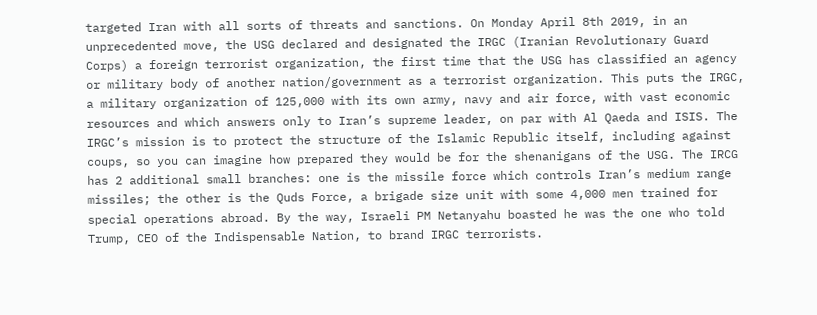targeted Iran with all sorts of threats and sanctions. On Monday April 8th 2019, in an unprecedented move, the USG declared and designated the IRGC (Iranian Revolutionary Guard Corps) a foreign terrorist organization, the first time that the USG has classified an agency or military body of another nation/government as a terrorist organization. This puts the IRGC, a military organization of 125,000 with its own army, navy and air force, with vast economic resources and which answers only to Iran’s supreme leader, on par with Al Qaeda and ISIS. The IRGC’s mission is to protect the structure of the Islamic Republic itself, including against coups, so you can imagine how prepared they would be for the shenanigans of the USG. The IRCG has 2 additional small branches: one is the missile force which controls Iran’s medium range missiles; the other is the Quds Force, a brigade size unit with some 4,000 men trained for special operations abroad. By the way, Israeli PM Netanyahu boasted he was the one who told Trump, CEO of the Indispensable Nation, to brand IRGC terrorists.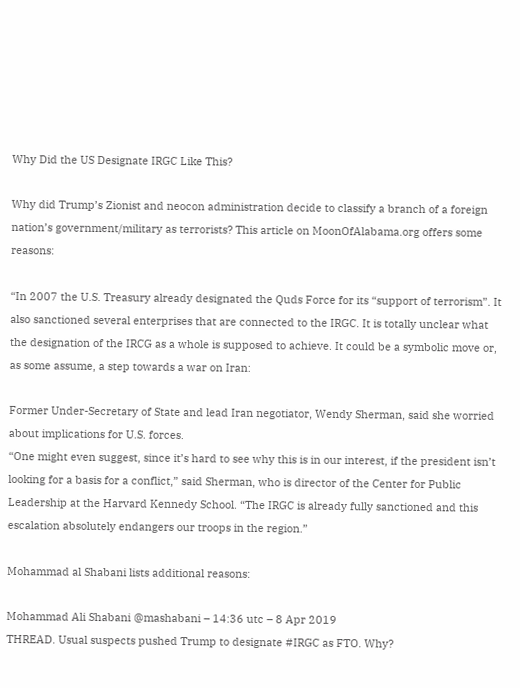Why Did the US Designate IRGC Like This?

Why did Trump’s Zionist and neocon administration decide to classify a branch of a foreign nation’s government/military as terrorists? This article on MoonOfAlabama.org offers some reasons:

“In 2007 the U.S. Treasury already designated the Quds Force for its “support of terrorism”. It also sanctioned several enterprises that are connected to the IRGC. It is totally unclear what the designation of the IRCG as a whole is supposed to achieve. It could be a symbolic move or, as some assume, a step towards a war on Iran:

Former Under-Secretary of State and lead Iran negotiator, Wendy Sherman, said she worried about implications for U.S. forces.
“One might even suggest, since it’s hard to see why this is in our interest, if the president isn’t looking for a basis for a conflict,” said Sherman, who is director of the Center for Public Leadership at the Harvard Kennedy School. “The IRGC is already fully sanctioned and this escalation absolutely endangers our troops in the region.”

Mohammad al Shabani lists additional reasons:

Mohammad Ali Shabani @mashabani – 14:36 utc – 8 Apr 2019
THREAD. Usual suspects pushed Trump to designate #IRGC as FTO. Why?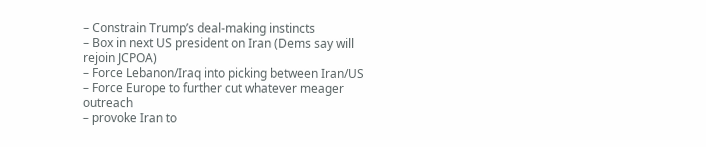– Constrain Trump’s deal-making instincts
– Box in next US president on Iran (Dems say will rejoin JCPOA)
– Force Lebanon/Iraq into picking between Iran/US
– Force Europe to further cut whatever meager outreach
– provoke Iran to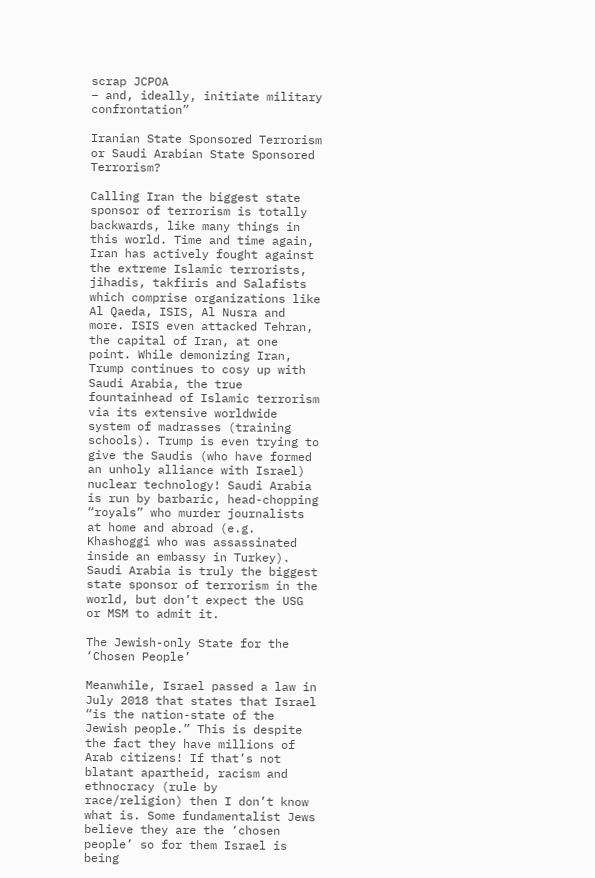scrap JCPOA
– and, ideally, initiate military confrontation”

Iranian State Sponsored Terrorism or Saudi Arabian State Sponsored Terrorism?

Calling Iran the biggest state sponsor of terrorism is totally backwards, like many things in this world. Time and time again, Iran has actively fought against the extreme Islamic terrorists, jihadis, takfiris and Salafists which comprise organizations like Al Qaeda, ISIS, Al Nusra and more. ISIS even attacked Tehran, the capital of Iran, at one point. While demonizing Iran, Trump continues to cosy up with Saudi Arabia, the true fountainhead of Islamic terrorism via its extensive worldwide system of madrasses (training schools). Trump is even trying to give the Saudis (who have formed an unholy alliance with Israel) nuclear technology! Saudi Arabia is run by barbaric, head-chopping “royals” who murder journalists at home and abroad (e.g. Khashoggi who was assassinated inside an embassy in Turkey). Saudi Arabia is truly the biggest state sponsor of terrorism in the world, but don’t expect the USG or MSM to admit it.

The Jewish-only State for the ‘Chosen People’

Meanwhile, Israel passed a law in July 2018 that states that Israel “is the nation-state of the Jewish people.” This is despite the fact they have millions of Arab citizens! If that’s not blatant apartheid, racism and ethnocracy (rule by race/religion) then I don’t know what is. Some fundamentalist Jews believe they are the ‘chosen people’ so for them Israel is being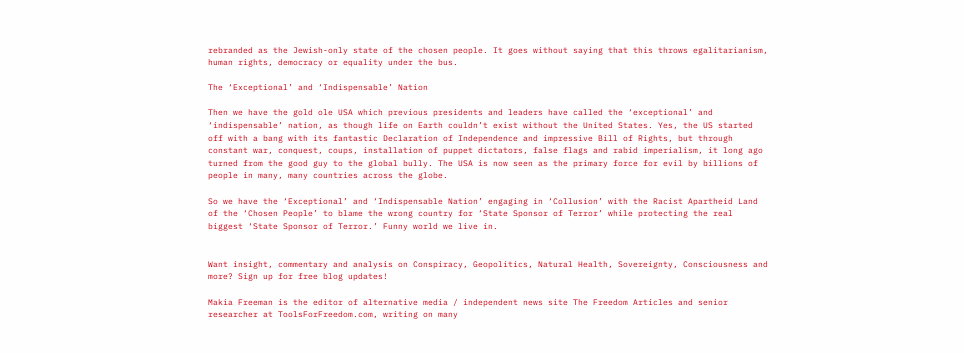rebranded as the Jewish-only state of the chosen people. It goes without saying that this throws egalitarianism, human rights, democracy or equality under the bus.

The ‘Exceptional’ and ‘Indispensable’ Nation

Then we have the gold ole USA which previous presidents and leaders have called the ‘exceptional’ and ‘indispensable’ nation, as though life on Earth couldn’t exist without the United States. Yes, the US started off with a bang with its fantastic Declaration of Independence and impressive Bill of Rights, but through constant war, conquest, coups, installation of puppet dictators, false flags and rabid imperialism, it long ago turned from the good guy to the global bully. The USA is now seen as the primary force for evil by billions of people in many, many countries across the globe.

So we have the ‘Exceptional’ and ‘Indispensable Nation’ engaging in ‘Collusion’ with the Racist Apartheid Land of the ‘Chosen People’ to blame the wrong country for ‘State Sponsor of Terror’ while protecting the real biggest ‘State Sponsor of Terror.’ Funny world we live in.


Want insight, commentary and analysis on Conspiracy, Geopolitics, Natural Health, Sovereignty, Consciousness and more? Sign up for free blog updates!

Makia Freeman is the editor of alternative media / independent news site The Freedom Articles and senior researcher at ToolsForFreedom.com, writing on many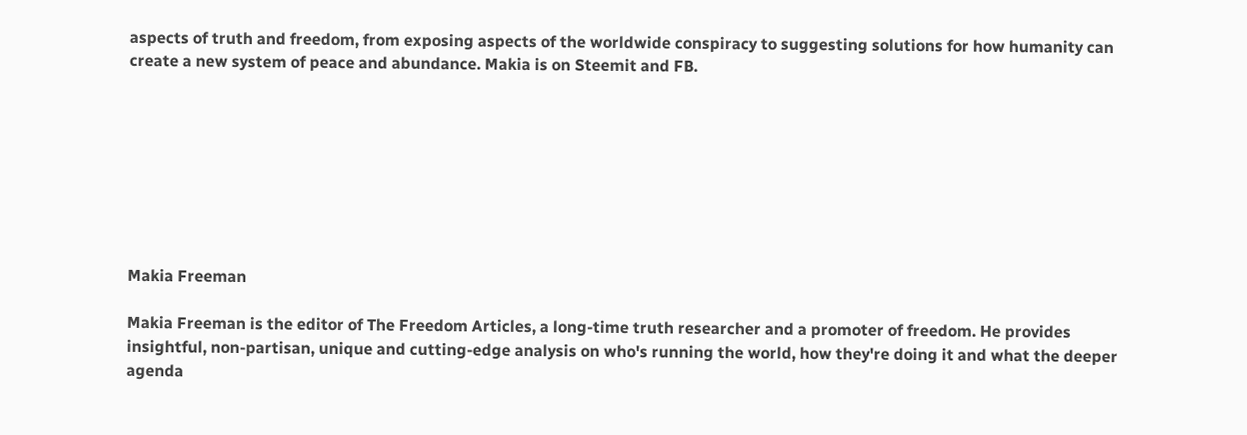aspects of truth and freedom, from exposing aspects of the worldwide conspiracy to suggesting solutions for how humanity can create a new system of peace and abundance. Makia is on Steemit and FB.








Makia Freeman

Makia Freeman is the editor of The Freedom Articles, a long-time truth researcher and a promoter of freedom. He provides insightful, non-partisan, unique and cutting-edge analysis on who's running the world, how they're doing it and what the deeper agenda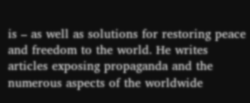is – as well as solutions for restoring peace and freedom to the world. He writes articles exposing propaganda and the numerous aspects of the worldwide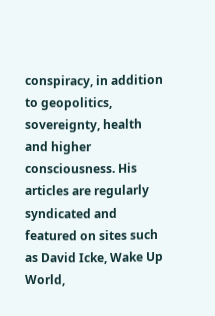conspiracy, in addition to geopolitics, sovereignty, health and higher consciousness. His articles are regularly syndicated and featured on sites such as David Icke, Wake Up World,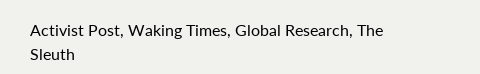Activist Post, Waking Times, Global Research, The Sleuth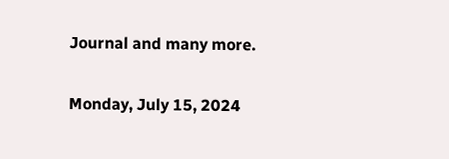Journal and many more.

Monday, July 15, 2024